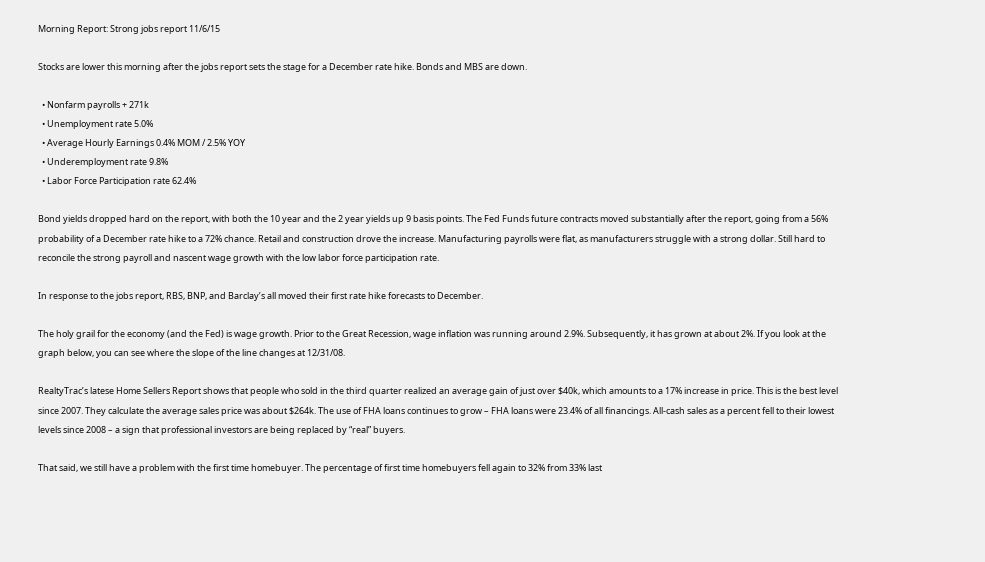Morning Report: Strong jobs report 11/6/15

Stocks are lower this morning after the jobs report sets the stage for a December rate hike. Bonds and MBS are down.

  • Nonfarm payrolls + 271k
  • Unemployment rate 5.0%
  • Average Hourly Earnings 0.4% MOM / 2.5% YOY
  • Underemployment rate 9.8%
  • Labor Force Participation rate 62.4%

Bond yields dropped hard on the report, with both the 10 year and the 2 year yields up 9 basis points. The Fed Funds future contracts moved substantially after the report, going from a 56% probability of a December rate hike to a 72% chance. Retail and construction drove the increase. Manufacturing payrolls were flat, as manufacturers struggle with a strong dollar. Still hard to reconcile the strong payroll and nascent wage growth with the low labor force participation rate.

In response to the jobs report, RBS, BNP, and Barclay’s all moved their first rate hike forecasts to December.

The holy grail for the economy (and the Fed) is wage growth. Prior to the Great Recession, wage inflation was running around 2.9%. Subsequently, it has grown at about 2%. If you look at the graph below, you can see where the slope of the line changes at 12/31/08.

RealtyTrac’s latese Home Sellers Report shows that people who sold in the third quarter realized an average gain of just over $40k, which amounts to a 17% increase in price. This is the best level since 2007. They calculate the average sales price was about $264k. The use of FHA loans continues to grow – FHA loans were 23.4% of all financings. All-cash sales as a percent fell to their lowest levels since 2008 – a sign that professional investors are being replaced by “real” buyers.

That said, we still have a problem with the first time homebuyer. The percentage of first time homebuyers fell again to 32% from 33% last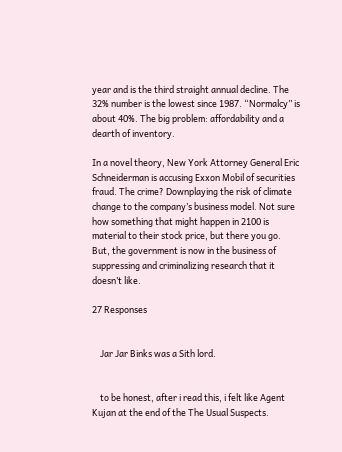year and is the third straight annual decline. The 32% number is the lowest since 1987. “Normalcy” is about 40%. The big problem: affordability and a dearth of inventory.

In a novel theory, New York Attorney General Eric Schneiderman is accusing Exxon Mobil of securities fraud. The crime? Downplaying the risk of climate change to the company’s business model. Not sure how something that might happen in 2100 is material to their stock price, but there you go. But, the government is now in the business of suppressing and criminalizing research that it doesn’t like.

27 Responses


    Jar Jar Binks was a Sith lord.


    to be honest, after i read this, i felt like Agent Kujan at the end of the The Usual Suspects.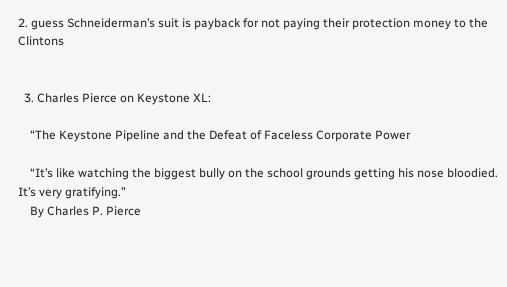2. guess Schneiderman’s suit is payback for not paying their protection money to the Clintons


  3. Charles Pierce on Keystone XL:

    “The Keystone Pipeline and the Defeat of Faceless Corporate Power

    “It’s like watching the biggest bully on the school grounds getting his nose bloodied. It’s very gratifying.”
    By Charles P. Pierce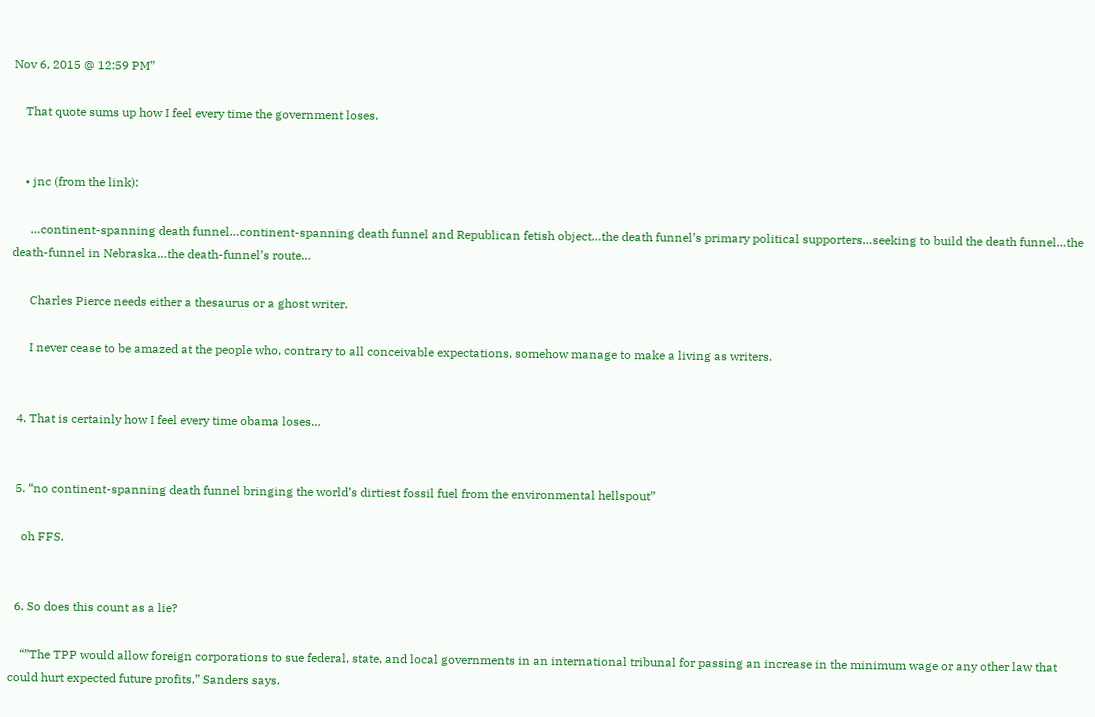Nov 6, 2015 @ 12:59 PM”

    That quote sums up how I feel every time the government loses.


    • jnc (from the link):

      …continent-spanning death funnel…continent-spanning death funnel and Republican fetish object…the death funnel’s primary political supporters…seeking to build the death funnel…the death-funnel in Nebraska…the death-funnel’s route…

      Charles Pierce needs either a thesaurus or a ghost writer.

      I never cease to be amazed at the people who, contrary to all conceivable expectations, somehow manage to make a living as writers.


  4. That is certainly how I feel every time obama loses…


  5. “no continent-spanning death funnel bringing the world’s dirtiest fossil fuel from the environmental hellspout”

    oh FFS.


  6. So does this count as a lie?

    “”The TPP would allow foreign corporations to sue federal, state, and local governments in an international tribunal for passing an increase in the minimum wage or any other law that could hurt expected future profits,” Sanders says.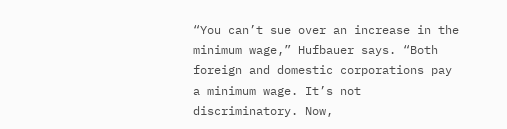“You can’t sue over an increase in the minimum wage,” Hufbauer says. “Both foreign and domestic corporations pay a minimum wage. It’s not discriminatory. Now,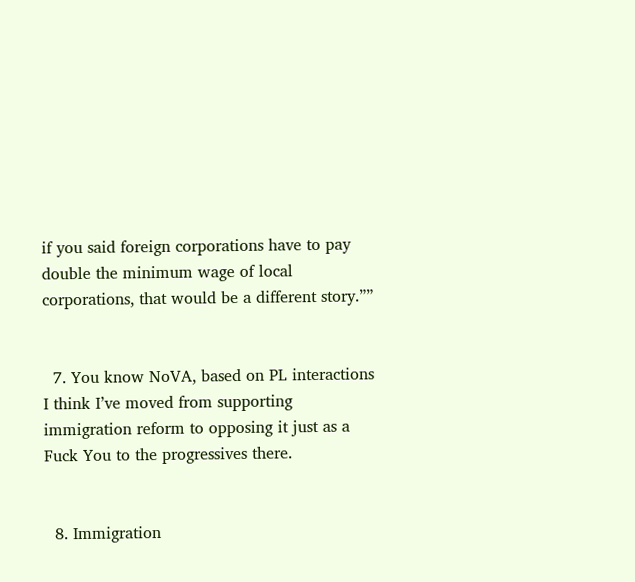if you said foreign corporations have to pay double the minimum wage of local corporations, that would be a different story.””


  7. You know NoVA, based on PL interactions I think I’ve moved from supporting immigration reform to opposing it just as a Fuck You to the progressives there.


  8. Immigration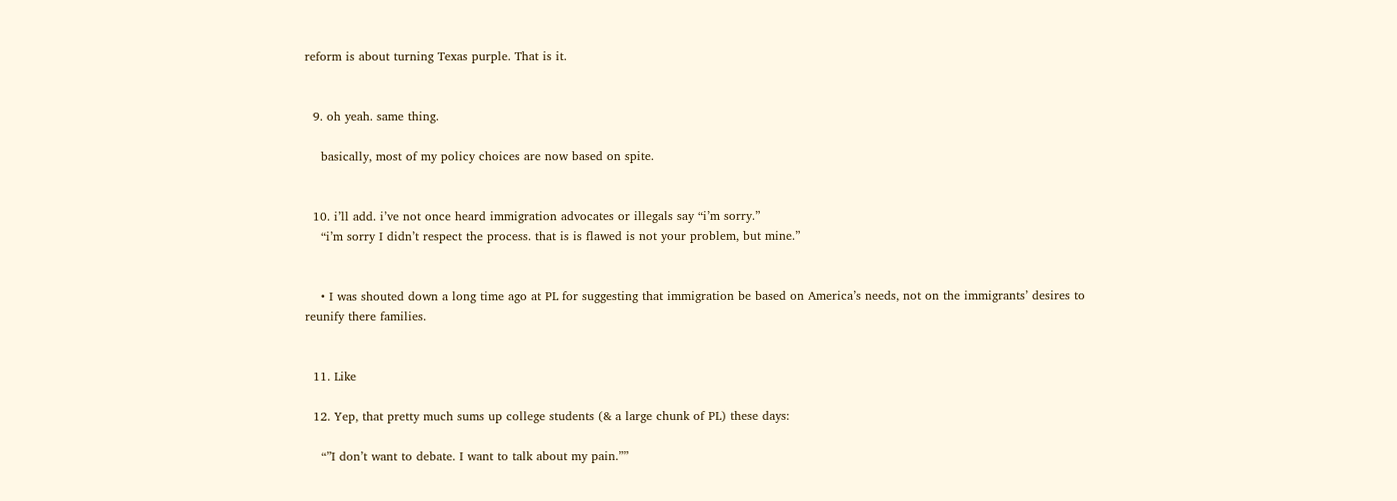reform is about turning Texas purple. That is it.


  9. oh yeah. same thing.

    basically, most of my policy choices are now based on spite.


  10. i’ll add. i’ve not once heard immigration advocates or illegals say “i’m sorry.”
    “i’m sorry I didn’t respect the process. that is is flawed is not your problem, but mine.”


    • I was shouted down a long time ago at PL for suggesting that immigration be based on America’s needs, not on the immigrants’ desires to reunify there families.


  11. Like

  12. Yep, that pretty much sums up college students (& a large chunk of PL) these days:

    “”I don’t want to debate. I want to talk about my pain.””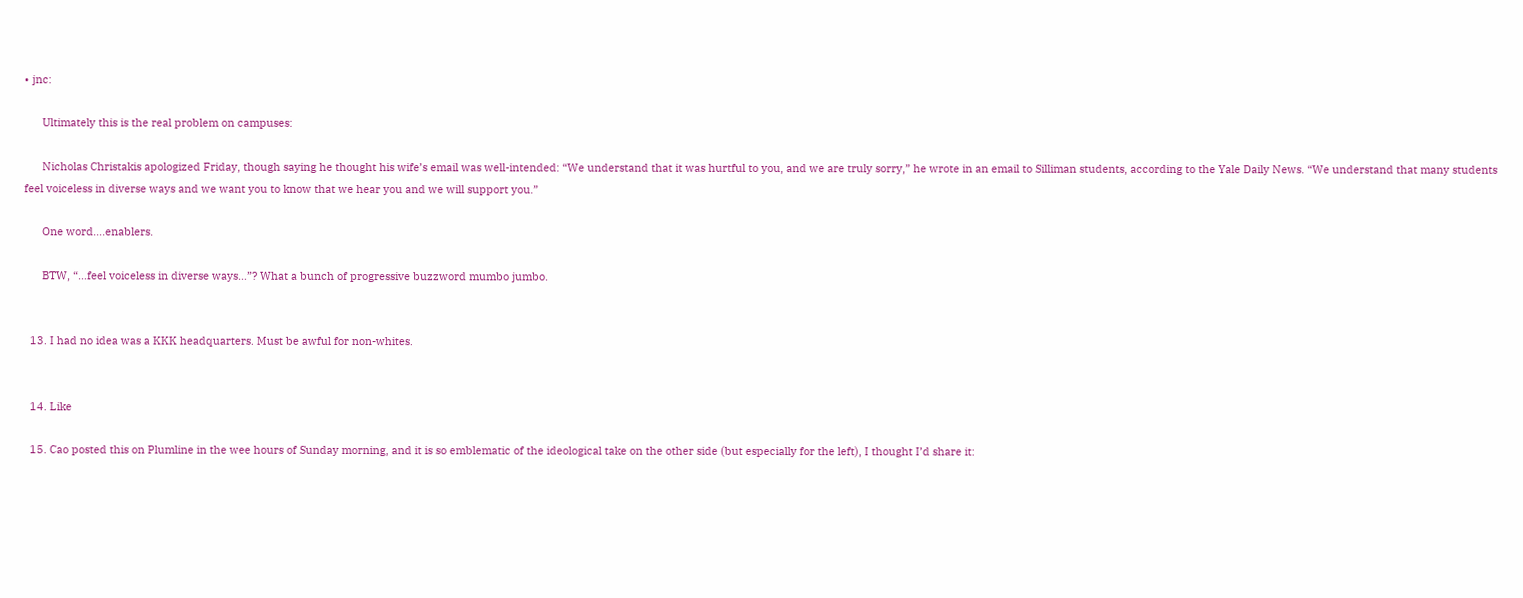• jnc:

      Ultimately this is the real problem on campuses:

      Nicholas Christakis apologized Friday, though saying he thought his wife’s email was well-intended: “We understand that it was hurtful to you, and we are truly sorry,” he wrote in an email to Silliman students, according to the Yale Daily News. “We understand that many students feel voiceless in diverse ways and we want you to know that we hear you and we will support you.”

      One word….enablers.

      BTW, “…feel voiceless in diverse ways…”? What a bunch of progressive buzzword mumbo jumbo.


  13. I had no idea was a KKK headquarters. Must be awful for non-whites.


  14. Like

  15. Cao posted this on Plumline in the wee hours of Sunday morning, and it is so emblematic of the ideological take on the other side (but especially for the left), I thought I’d share it: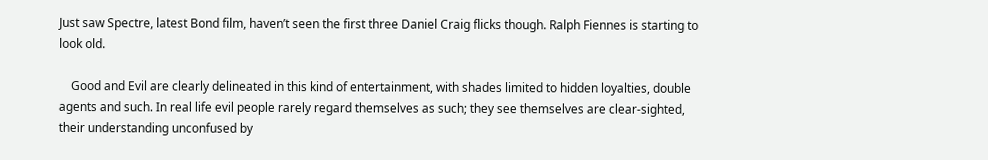Just saw Spectre, latest Bond film, haven’t seen the first three Daniel Craig flicks though. Ralph Fiennes is starting to look old.

    Good and Evil are clearly delineated in this kind of entertainment, with shades limited to hidden loyalties, double agents and such. In real life evil people rarely regard themselves as such; they see themselves are clear-sighted, their understanding unconfused by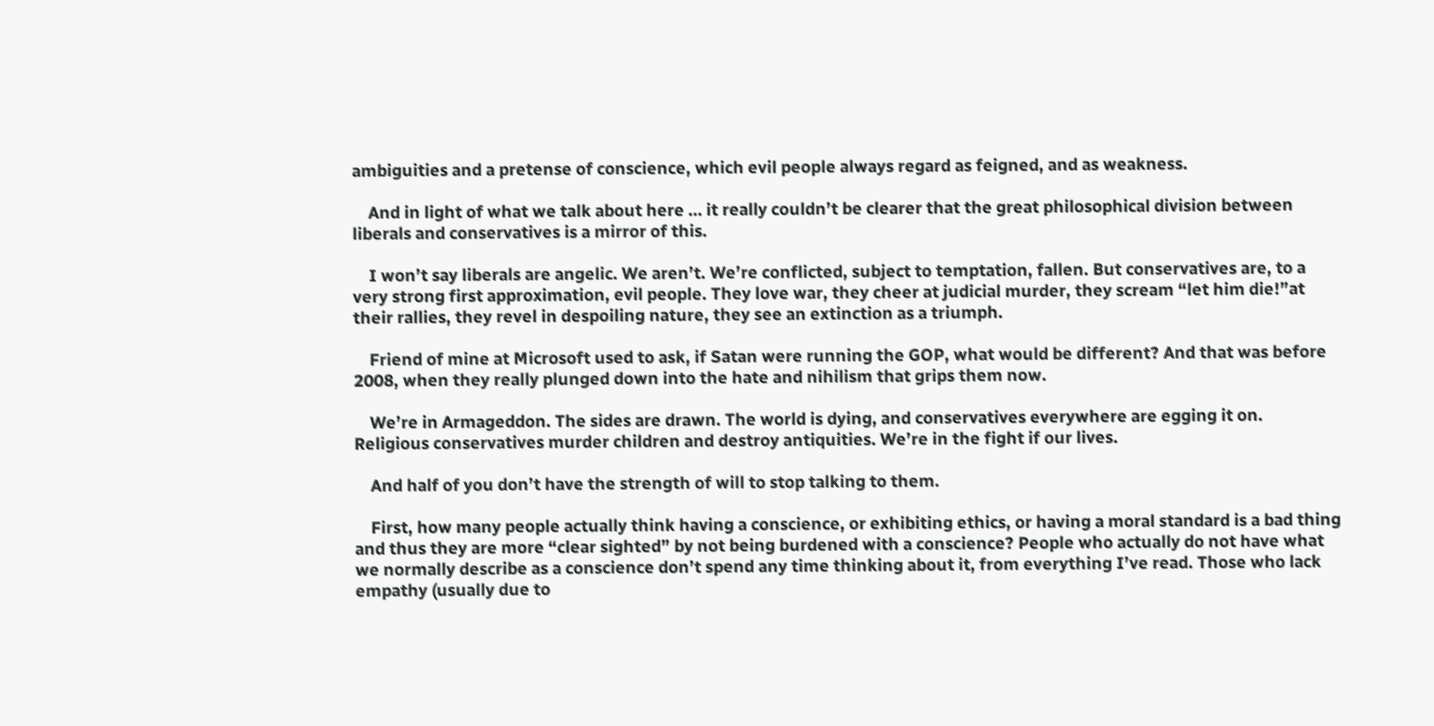ambiguities and a pretense of conscience, which evil people always regard as feigned, and as weakness.

    And in light of what we talk about here … it really couldn’t be clearer that the great philosophical division between liberals and conservatives is a mirror of this.

    I won’t say liberals are angelic. We aren’t. We’re conflicted, subject to temptation, fallen. But conservatives are, to a very strong first approximation, evil people. They love war, they cheer at judicial murder, they scream “let him die!”at their rallies, they revel in despoiling nature, they see an extinction as a triumph.

    Friend of mine at Microsoft used to ask, if Satan were running the GOP, what would be different? And that was before 2008, when they really plunged down into the hate and nihilism that grips them now.

    We’re in Armageddon. The sides are drawn. The world is dying, and conservatives everywhere are egging it on. Religious conservatives murder children and destroy antiquities. We’re in the fight if our lives.

    And half of you don’t have the strength of will to stop talking to them.

    First, how many people actually think having a conscience, or exhibiting ethics, or having a moral standard is a bad thing and thus they are more “clear sighted” by not being burdened with a conscience? People who actually do not have what we normally describe as a conscience don’t spend any time thinking about it, from everything I’ve read. Those who lack empathy (usually due to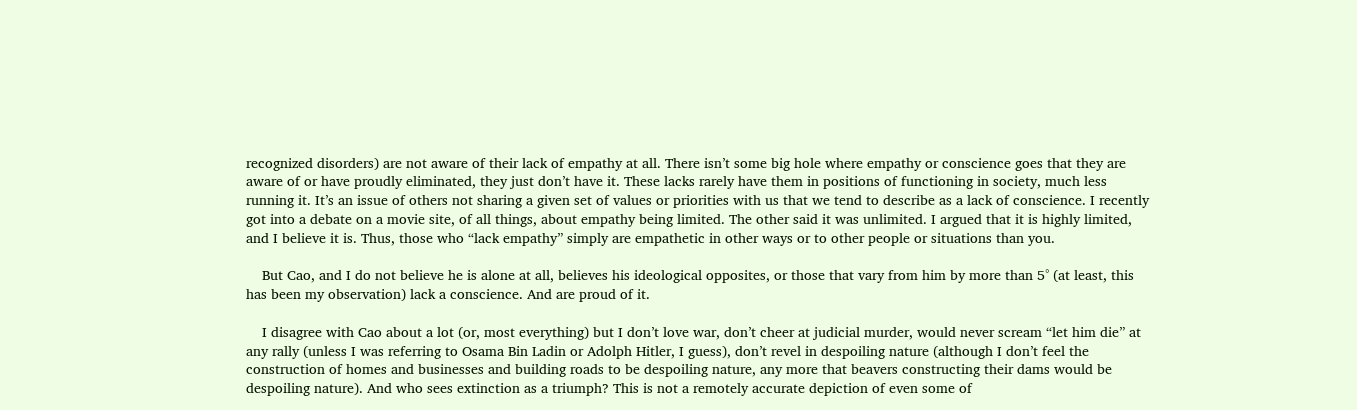recognized disorders) are not aware of their lack of empathy at all. There isn’t some big hole where empathy or conscience goes that they are aware of or have proudly eliminated, they just don’t have it. These lacks rarely have them in positions of functioning in society, much less running it. It’s an issue of others not sharing a given set of values or priorities with us that we tend to describe as a lack of conscience. I recently got into a debate on a movie site, of all things, about empathy being limited. The other said it was unlimited. I argued that it is highly limited, and I believe it is. Thus, those who “lack empathy” simply are empathetic in other ways or to other people or situations than you.

    But Cao, and I do not believe he is alone at all, believes his ideological opposites, or those that vary from him by more than 5° (at least, this has been my observation) lack a conscience. And are proud of it.

    I disagree with Cao about a lot (or, most everything) but I don’t love war, don’t cheer at judicial murder, would never scream “let him die” at any rally (unless I was referring to Osama Bin Ladin or Adolph Hitler, I guess), don’t revel in despoiling nature (although I don’t feel the construction of homes and businesses and building roads to be despoiling nature, any more that beavers constructing their dams would be despoiling nature). And who sees extinction as a triumph? This is not a remotely accurate depiction of even some of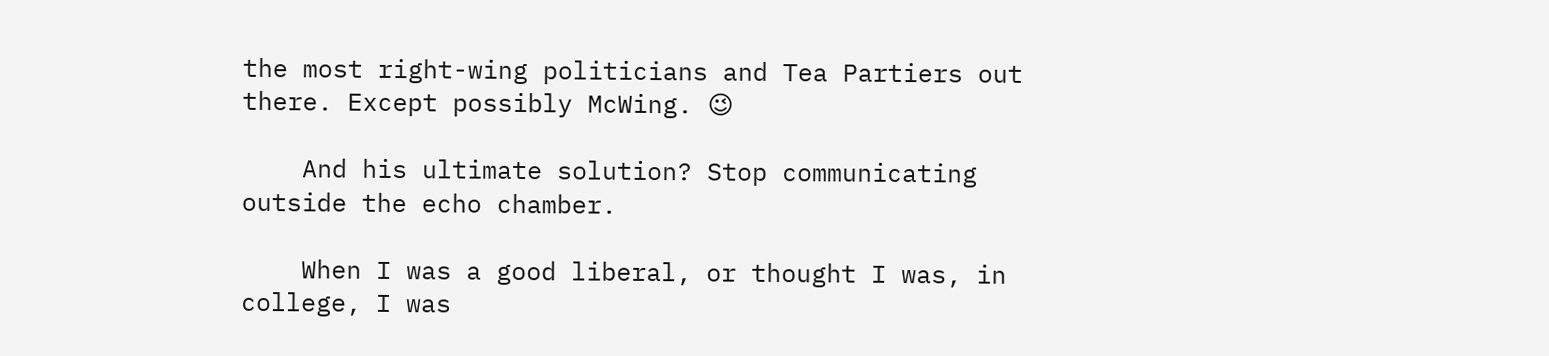the most right-wing politicians and Tea Partiers out there. Except possibly McWing. 😉

    And his ultimate solution? Stop communicating outside the echo chamber.

    When I was a good liberal, or thought I was, in college, I was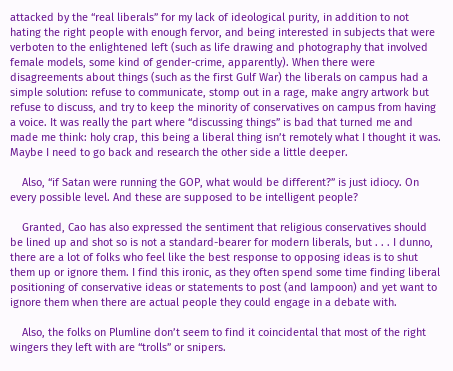attacked by the “real liberals” for my lack of ideological purity, in addition to not hating the right people with enough fervor, and being interested in subjects that were verboten to the enlightened left (such as life drawing and photography that involved female models, some kind of gender-crime, apparently). When there were disagreements about things (such as the first Gulf War) the liberals on campus had a simple solution: refuse to communicate, stomp out in a rage, make angry artwork but refuse to discuss, and try to keep the minority of conservatives on campus from having a voice. It was really the part where “discussing things” is bad that turned me and made me think: holy crap, this being a liberal thing isn’t remotely what I thought it was. Maybe I need to go back and research the other side a little deeper.

    Also, “if Satan were running the GOP, what would be different?” is just idiocy. On every possible level. And these are supposed to be intelligent people?

    Granted, Cao has also expressed the sentiment that religious conservatives should be lined up and shot so is not a standard-bearer for modern liberals, but . . . I dunno, there are a lot of folks who feel like the best response to opposing ideas is to shut them up or ignore them. I find this ironic, as they often spend some time finding liberal positioning of conservative ideas or statements to post (and lampoon) and yet want to ignore them when there are actual people they could engage in a debate with.

    Also, the folks on Plumline don’t seem to find it coincidental that most of the right wingers they left with are “trolls” or snipers.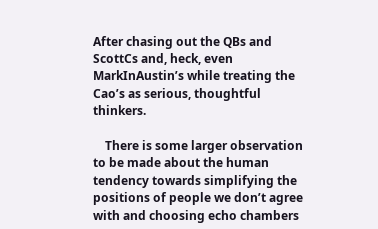After chasing out the QBs and ScottCs and, heck, even MarkInAustin’s while treating the Cao’s as serious, thoughtful thinkers.

    There is some larger observation to be made about the human tendency towards simplifying the positions of people we don’t agree with and choosing echo chambers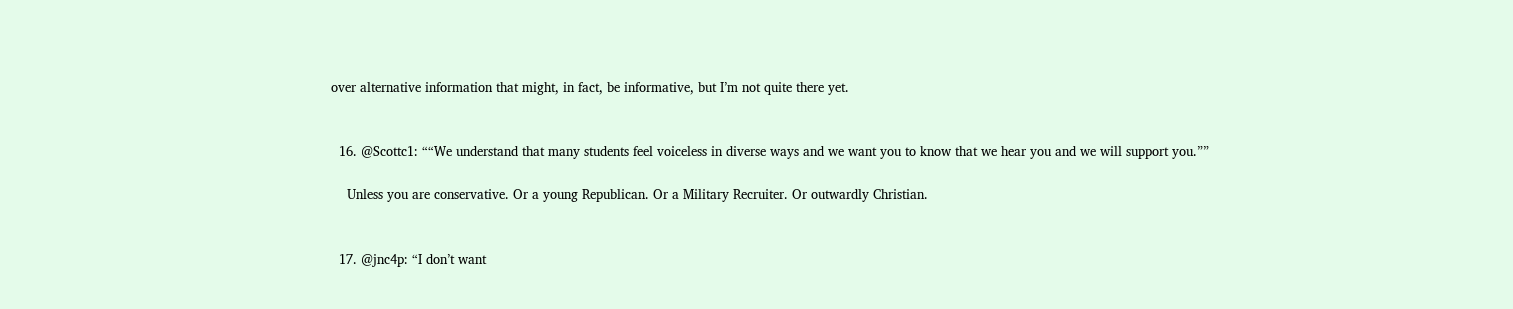over alternative information that might, in fact, be informative, but I’m not quite there yet.


  16. @Scottc1: ““We understand that many students feel voiceless in diverse ways and we want you to know that we hear you and we will support you.””

    Unless you are conservative. Or a young Republican. Or a Military Recruiter. Or outwardly Christian.


  17. @jnc4p: “I don’t want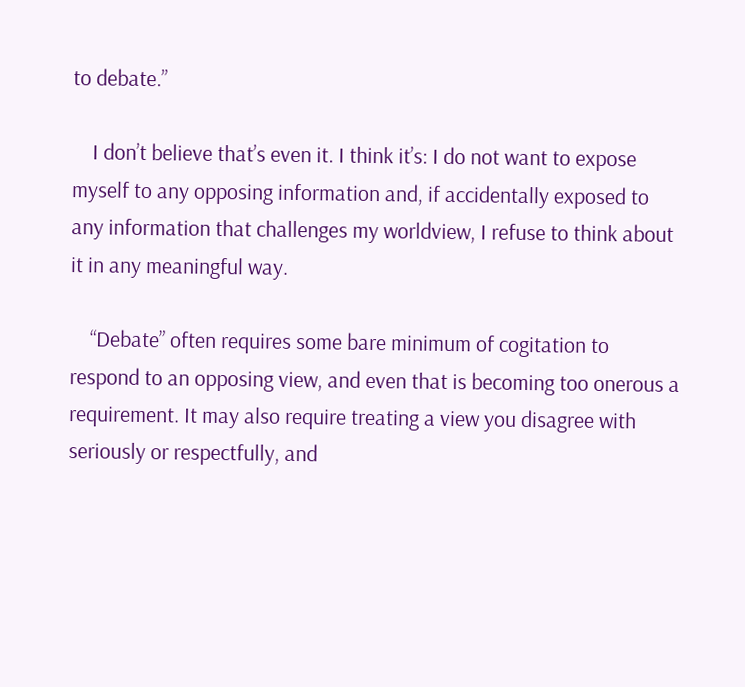to debate.”

    I don’t believe that’s even it. I think it’s: I do not want to expose myself to any opposing information and, if accidentally exposed to any information that challenges my worldview, I refuse to think about it in any meaningful way.

    “Debate” often requires some bare minimum of cogitation to respond to an opposing view, and even that is becoming too onerous a requirement. It may also require treating a view you disagree with seriously or respectfully, and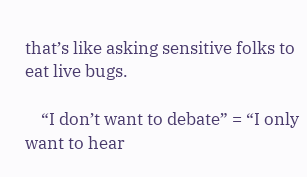that’s like asking sensitive folks to eat live bugs.

    “I don’t want to debate” = “I only want to hear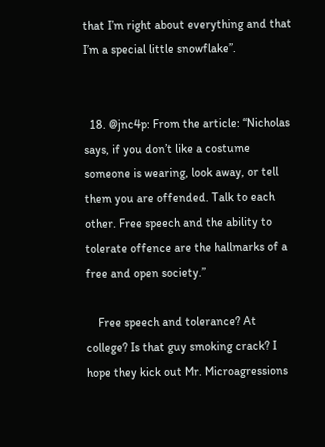that I’m right about everything and that I’m a special little snowflake”.


  18. @jnc4p: From the article: “Nicholas says, if you don’t like a costume someone is wearing, look away, or tell them you are offended. Talk to each other. Free speech and the ability to tolerate offence are the hallmarks of a free and open society.”

    Free speech and tolerance? At college? Is that guy smoking crack? I hope they kick out Mr. Microagressions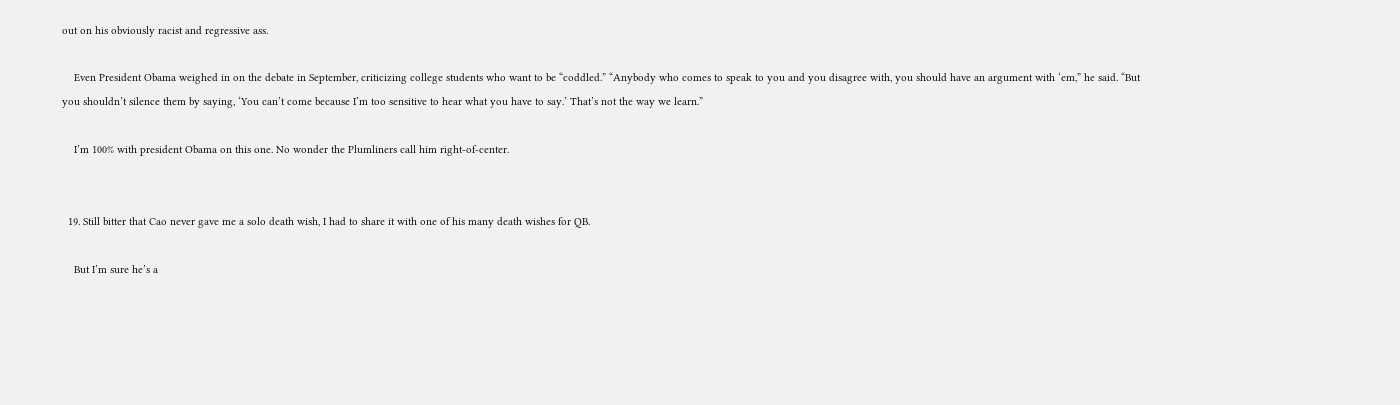out on his obviously racist and regressive ass.

    Even President Obama weighed in on the debate in September, criticizing college students who want to be “coddled.” “Anybody who comes to speak to you and you disagree with, you should have an argument with ‘em,” he said. “But you shouldn’t silence them by saying, ‘You can’t come because I’m too sensitive to hear what you have to say.’ That’s not the way we learn.”

    I’m 100% with president Obama on this one. No wonder the Plumliners call him right-of-center.


  19. Still bitter that Cao never gave me a solo death wish, I had to share it with one of his many death wishes for QB.

    But I’m sure he’s a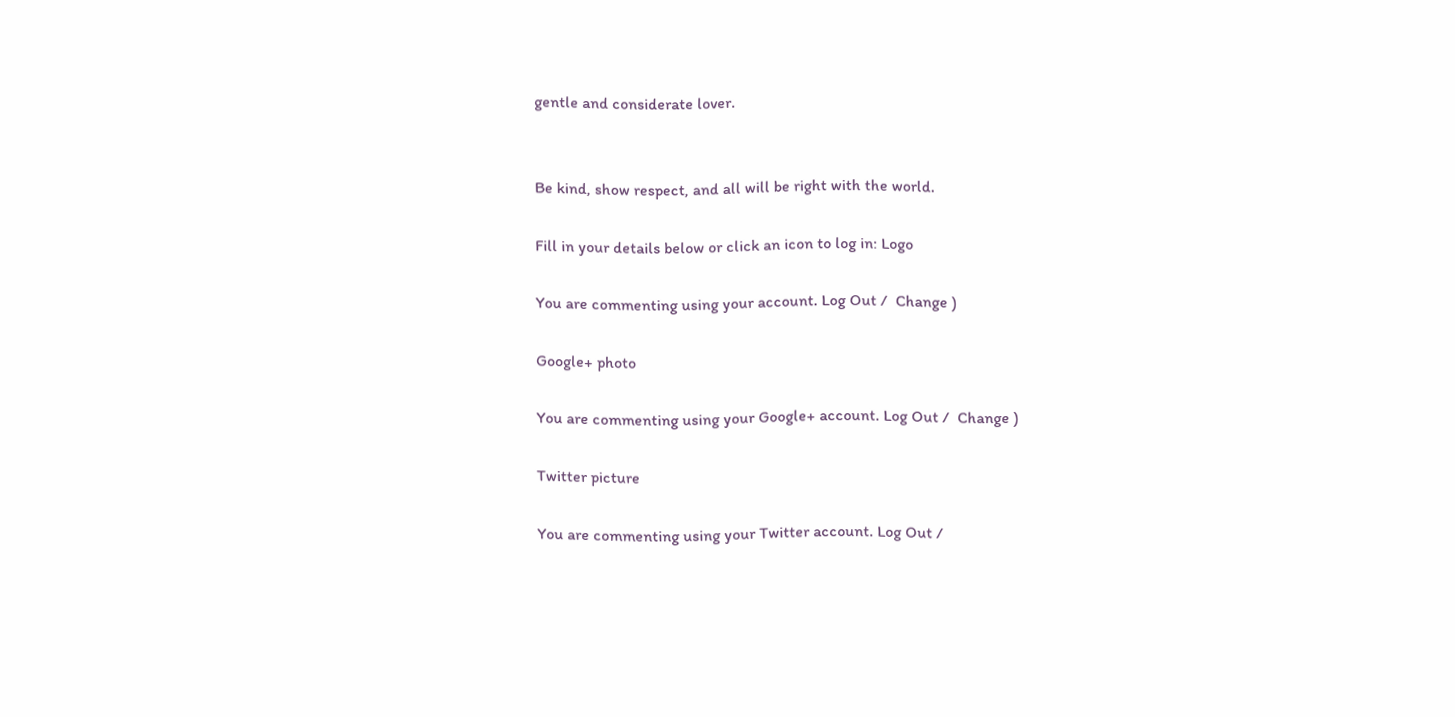gentle and considerate lover.


Be kind, show respect, and all will be right with the world.

Fill in your details below or click an icon to log in: Logo

You are commenting using your account. Log Out /  Change )

Google+ photo

You are commenting using your Google+ account. Log Out /  Change )

Twitter picture

You are commenting using your Twitter account. Log Out /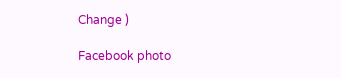Change )

Facebook photo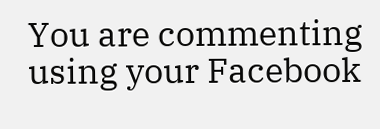You are commenting using your Facebook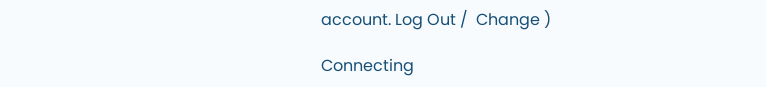account. Log Out /  Change )

Connecting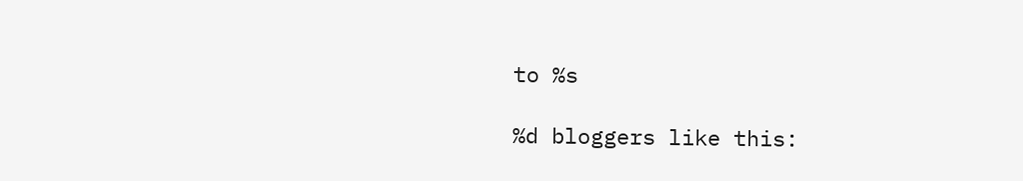to %s

%d bloggers like this: